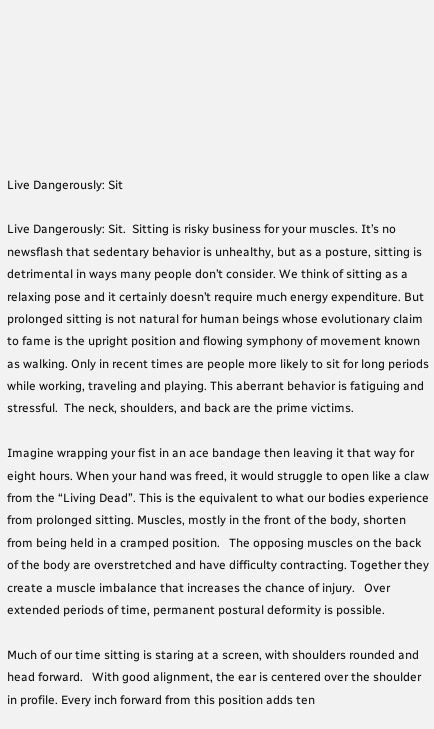Live Dangerously: Sit

Live Dangerously: Sit.  Sitting is risky business for your muscles. It’s no newsflash that sedentary behavior is unhealthy, but as a posture, sitting is detrimental in ways many people don’t consider. We think of sitting as a relaxing pose and it certainly doesn’t require much energy expenditure. But prolonged sitting is not natural for human beings whose evolutionary claim to fame is the upright position and flowing symphony of movement known as walking. Only in recent times are people more likely to sit for long periods while working, traveling and playing. This aberrant behavior is fatiguing and stressful.  The neck, shoulders, and back are the prime victims.

Imagine wrapping your fist in an ace bandage then leaving it that way for eight hours. When your hand was freed, it would struggle to open like a claw from the “Living Dead”. This is the equivalent to what our bodies experience from prolonged sitting. Muscles, mostly in the front of the body, shorten from being held in a cramped position.   The opposing muscles on the back of the body are overstretched and have difficulty contracting. Together they create a muscle imbalance that increases the chance of injury.   Over extended periods of time, permanent postural deformity is possible.

Much of our time sitting is staring at a screen, with shoulders rounded and head forward.   With good alignment, the ear is centered over the shoulder in profile. Every inch forward from this position adds ten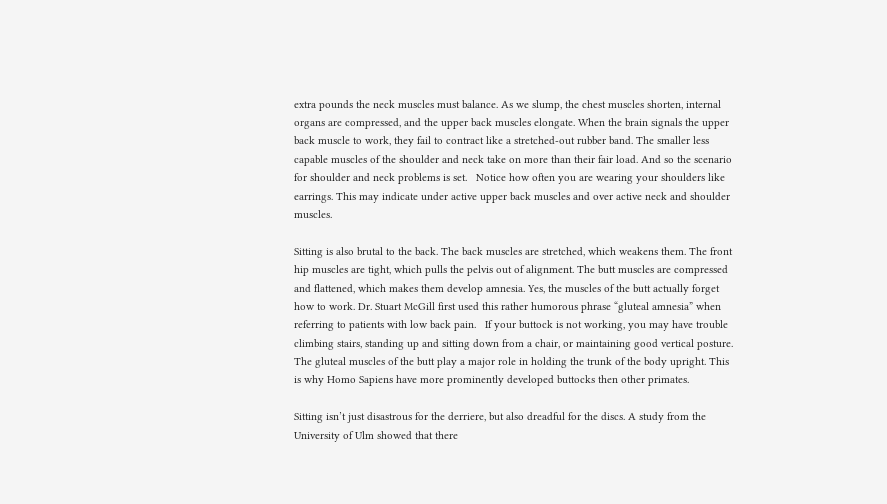extra pounds the neck muscles must balance. As we slump, the chest muscles shorten, internal organs are compressed, and the upper back muscles elongate. When the brain signals the upper back muscle to work, they fail to contract like a stretched-out rubber band. The smaller less capable muscles of the shoulder and neck take on more than their fair load. And so the scenario for shoulder and neck problems is set.   Notice how often you are wearing your shoulders like earrings. This may indicate under active upper back muscles and over active neck and shoulder muscles.

Sitting is also brutal to the back. The back muscles are stretched, which weakens them. The front hip muscles are tight, which pulls the pelvis out of alignment. The butt muscles are compressed and flattened, which makes them develop amnesia. Yes, the muscles of the butt actually forget how to work. Dr. Stuart McGill first used this rather humorous phrase “gluteal amnesia” when referring to patients with low back pain.   If your buttock is not working, you may have trouble climbing stairs, standing up and sitting down from a chair, or maintaining good vertical posture. The gluteal muscles of the butt play a major role in holding the trunk of the body upright. This is why Homo Sapiens have more prominently developed buttocks then other primates.

Sitting isn’t just disastrous for the derriere, but also dreadful for the discs. A study from the University of Ulm showed that there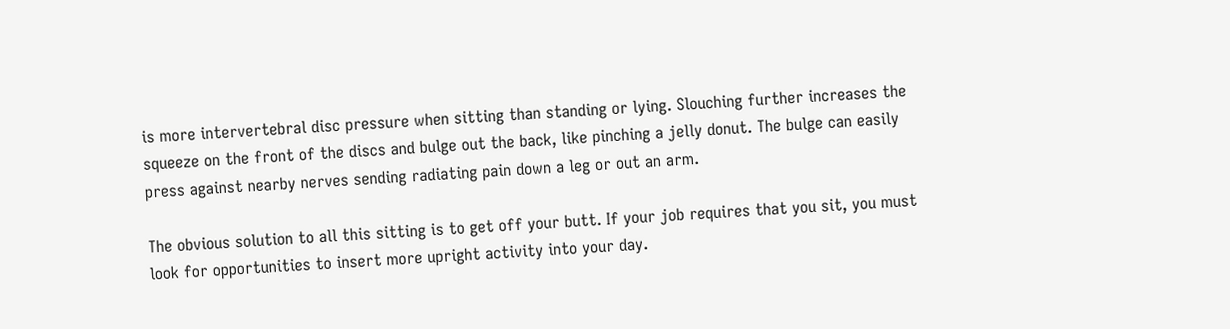is more intervertebral disc pressure when sitting than standing or lying. Slouching further increases the squeeze on the front of the discs and bulge out the back, like pinching a jelly donut. The bulge can easily press against nearby nerves sending radiating pain down a leg or out an arm.

The obvious solution to all this sitting is to get off your butt. If your job requires that you sit, you must look for opportunities to insert more upright activity into your day.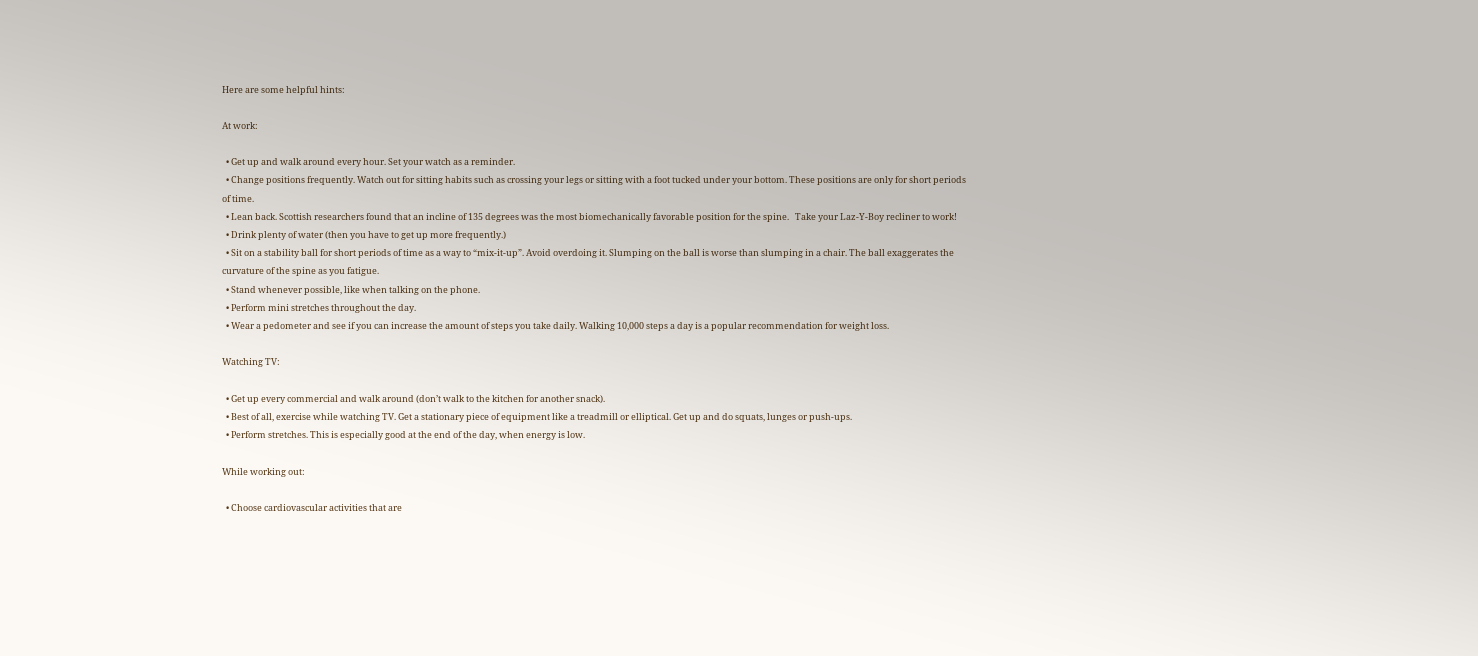Here are some helpful hints:

At work:

  • Get up and walk around every hour. Set your watch as a reminder.
  • Change positions frequently. Watch out for sitting habits such as crossing your legs or sitting with a foot tucked under your bottom. These positions are only for short periods of time.
  • Lean back. Scottish researchers found that an incline of 135 degrees was the most biomechanically favorable position for the spine.   Take your Laz-Y-Boy recliner to work!
  • Drink plenty of water (then you have to get up more frequently.)
  • Sit on a stability ball for short periods of time as a way to “mix-it-up”. Avoid overdoing it. Slumping on the ball is worse than slumping in a chair. The ball exaggerates the curvature of the spine as you fatigue.
  • Stand whenever possible, like when talking on the phone.
  • Perform mini stretches throughout the day.
  • Wear a pedometer and see if you can increase the amount of steps you take daily. Walking 10,000 steps a day is a popular recommendation for weight loss.

Watching TV:

  • Get up every commercial and walk around (don’t walk to the kitchen for another snack).
  • Best of all, exercise while watching TV. Get a stationary piece of equipment like a treadmill or elliptical. Get up and do squats, lunges or push-ups.
  • Perform stretches. This is especially good at the end of the day, when energy is low.

While working out:

  • Choose cardiovascular activities that are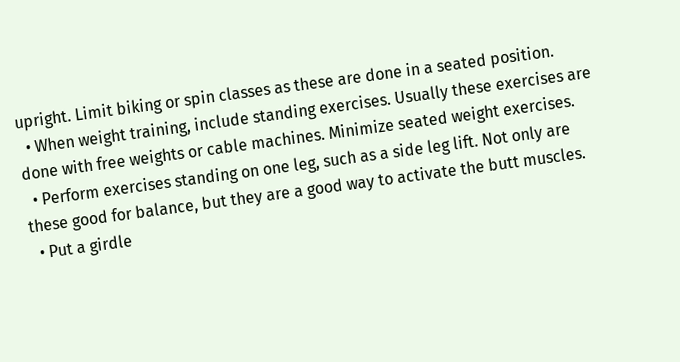upright. Limit biking or spin classes as these are done in a seated position.
  • When weight training, include standing exercises. Usually these exercises are done with free weights or cable machines. Minimize seated weight exercises.
  • Perform exercises standing on one leg, such as a side leg lift. Not only are these good for balance, but they are a good way to activate the butt muscles.
  • Put a girdle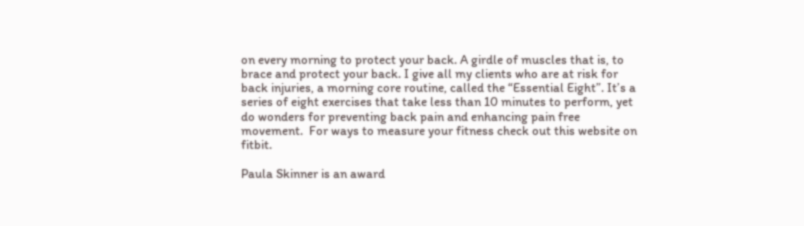on every morning to protect your back. A girdle of muscles that is, to brace and protect your back. I give all my clients who are at risk for back injuries, a morning core routine, called the “Essential Eight”. It’s a series of eight exercises that take less than 10 minutes to perform, yet do wonders for preventing back pain and enhancing pain free movement.  For ways to measure your fitness check out this website on fitbit.

Paula Skinner is an award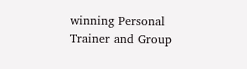winning Personal Trainer and Group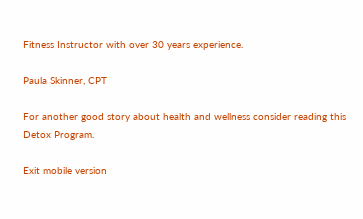Fitness Instructor with over 30 years experience.

Paula Skinner, CPT

For another good story about health and wellness consider reading this Detox Program.

Exit mobile version